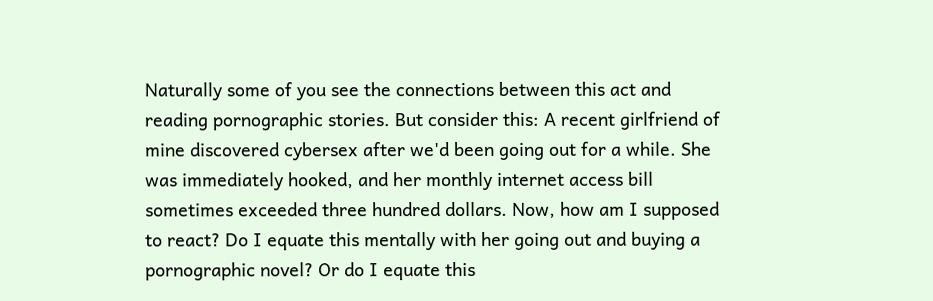Naturally some of you see the connections between this act and reading pornographic stories. But consider this: A recent girlfriend of mine discovered cybersex after we'd been going out for a while. She was immediately hooked, and her monthly internet access bill sometimes exceeded three hundred dollars. Now, how am I supposed to react? Do I equate this mentally with her going out and buying a pornographic novel? Or do I equate this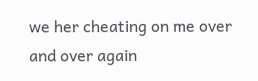we her cheating on me over and over again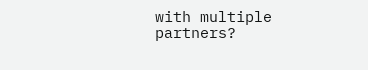with multiple partners?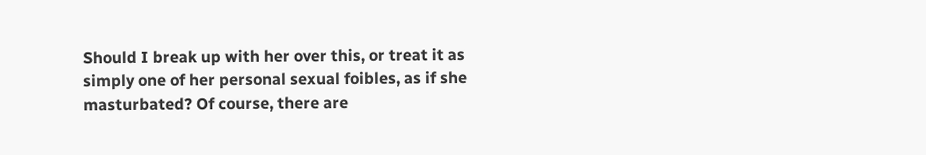Should I break up with her over this, or treat it as simply one of her personal sexual foibles, as if she masturbated? Of course, there are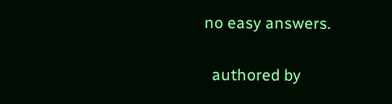no easy answers.

  authored by